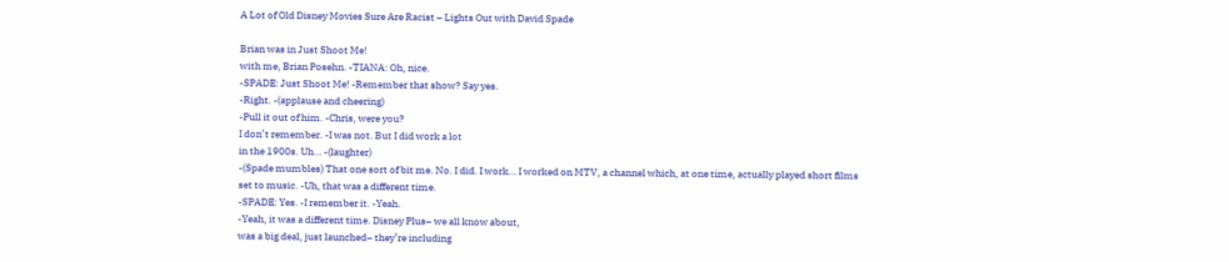A Lot of Old Disney Movies Sure Are Racist – Lights Out with David Spade

Brian was in Just Shoot Me!
with me, Brian Posehn. -TIANA: Oh, nice.
-SPADE: Just Shoot Me! -Remember that show? Say yes.
-Right. -(applause and cheering)
-Pull it out of him. -Chris, were you?
I don’t remember. -I was not. But I did work a lot
in the 1900s. Uh… -(laughter)
-(Spade mumbles) That one sort of bit me. No. I did. I work… I worked on MTV, a channel which, at one time, actually played short films
set to music. -Uh, that was a different time.
-SPADE: Yes. -I remember it. -Yeah.
-Yeah, it was a different time. Disney Plus– we all know about,
was a big deal, just launched– they’re including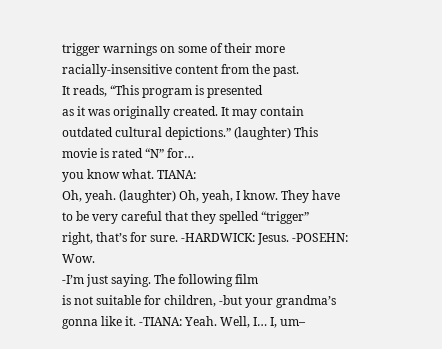trigger warnings on some of their more
racially-insensitive content from the past.
It reads, “This program is presented
as it was originally created. It may contain
outdated cultural depictions.” (laughter) This movie is rated “N” for…
you know what. TIANA:
Oh, yeah. (laughter) Oh, yeah, I know. They have to be very careful that they spelled “trigger”
right, that’s for sure. -HARDWICK: Jesus. -POSEHN: Wow.
-I’m just saying. The following film
is not suitable for children, -but your grandma’s
gonna like it. -TIANA: Yeah. Well, I… I, um–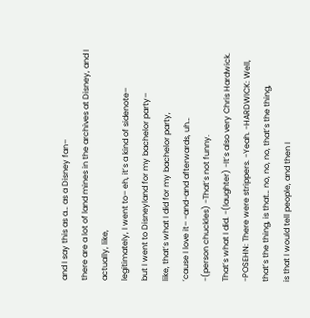and I say this as a… as a Disney fan–
there are a lot of land mines in the archives at Disney, and I actually, like,
legitimately, I went to– eh, it’s a kind of sidenote–
but I went to Disneyland for my bachelor party–
like, that’s what I did for my bachelor party,
’cause I love it– -and-and afterwards, uh…
-(person chuckles) -That’s not funny.
That’s what I did. -(laughter) -It’s also very Chris Hardwick.
-POSEHN: There were strippers. -Yeah. -HARDWICK: Well,
that’s the thing, is that… no, no, no, that’s the thing,
is that I would tell people, and then I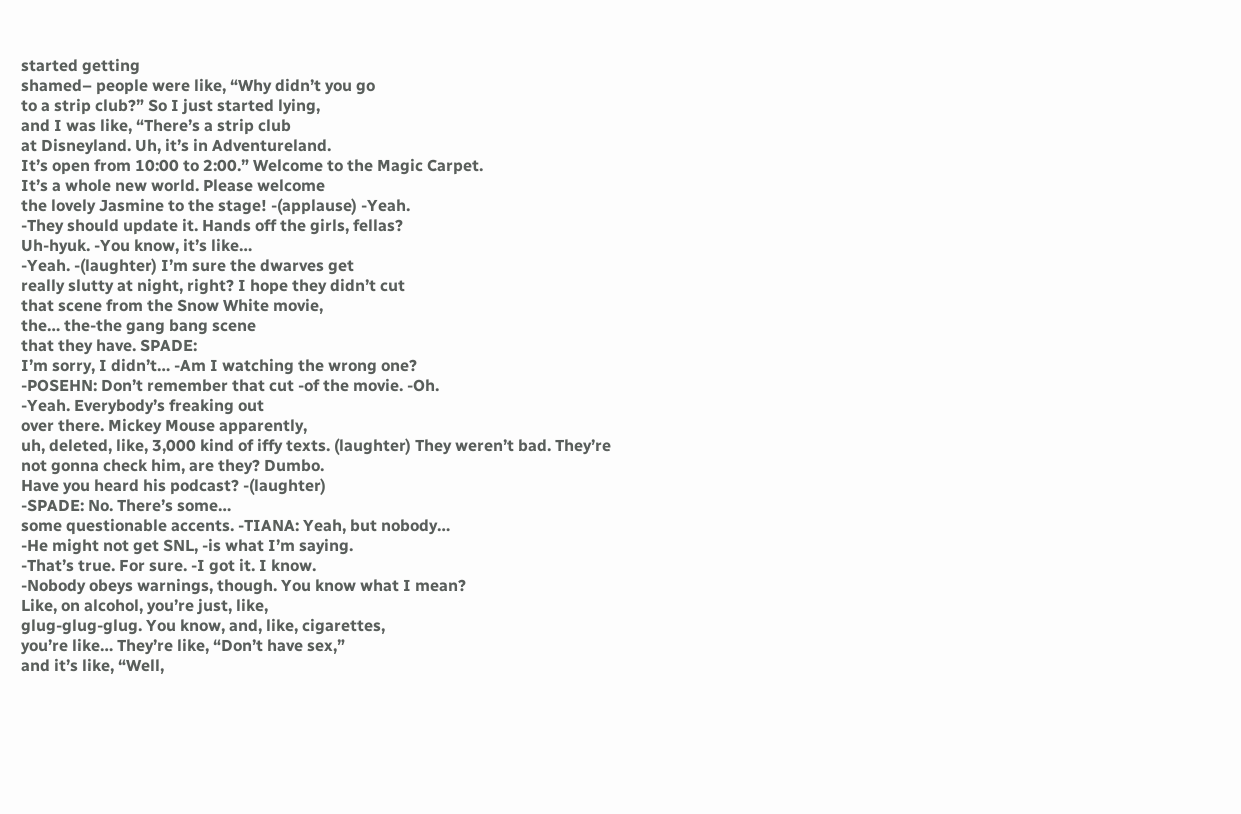started getting
shamed– people were like, “Why didn’t you go
to a strip club?” So I just started lying,
and I was like, “There’s a strip club
at Disneyland. Uh, it’s in Adventureland.
It’s open from 10:00 to 2:00.” Welcome to the Magic Carpet.
It’s a whole new world. Please welcome
the lovely Jasmine to the stage! -(applause) -Yeah.
-They should update it. Hands off the girls, fellas?
Uh-hyuk. -You know, it’s like…
-Yeah. -(laughter) I’m sure the dwarves get
really slutty at night, right? I hope they didn’t cut
that scene from the Snow White movie,
the… the-the gang bang scene
that they have. SPADE:
I’m sorry, I didn’t… -Am I watching the wrong one?
-POSEHN: Don’t remember that cut -of the movie. -Oh.
-Yeah. Everybody’s freaking out
over there. Mickey Mouse apparently,
uh, deleted, like, 3,000 kind of iffy texts. (laughter) They weren’t bad. They’re
not gonna check him, are they? Dumbo.
Have you heard his podcast? -(laughter)
-SPADE: No. There’s some…
some questionable accents. -TIANA: Yeah, but nobody…
-He might not get SNL, -is what I’m saying.
-That’s true. For sure. -I got it. I know.
-Nobody obeys warnings, though. You know what I mean?
Like, on alcohol, you’re just, like,
glug-glug-glug. You know, and, like, cigarettes,
you’re like… They’re like, “Don’t have sex,”
and it’s like, “Well,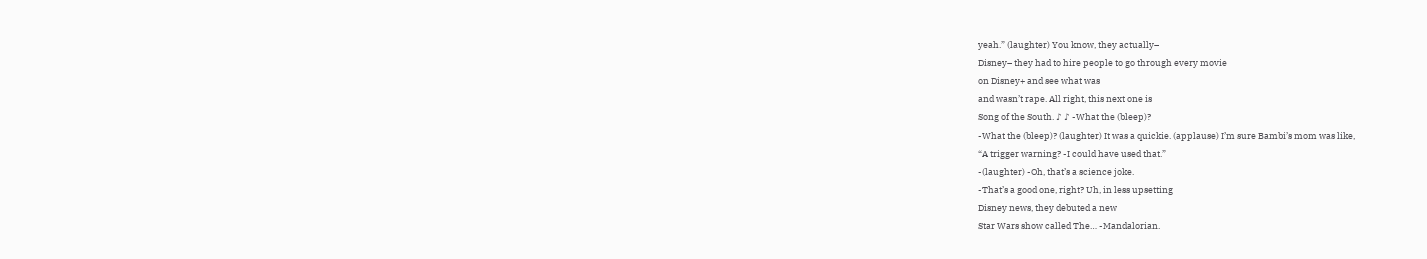yeah.” (laughter) You know, they actually–
Disney– they had to hire people to go through every movie
on Disney+ and see what was
and wasn’t rape. All right, this next one is
Song of the South. ♪ ♪ -What the (bleep)?
-What the (bleep)? (laughter) It was a quickie. (applause) I’m sure Bambi’s mom was like,
“A trigger warning? -I could have used that.”
-(laughter) -Oh, that’s a science joke.
-That’s a good one, right? Uh, in less upsetting
Disney news, they debuted a new
Star Wars show called The… -Mandalorian.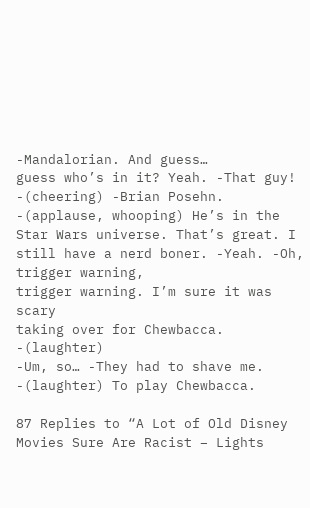-Mandalorian. And guess…
guess who’s in it? Yeah. -That guy!
-(cheering) -Brian Posehn.
-(applause, whooping) He’s in the Star Wars universe. That’s great. I still have a nerd boner. -Yeah. -Oh, trigger warning,
trigger warning. I’m sure it was scary
taking over for Chewbacca. -(laughter)
-Um, so… -They had to shave me.
-(laughter) To play Chewbacca.

87 Replies to “A Lot of Old Disney Movies Sure Are Racist – Lights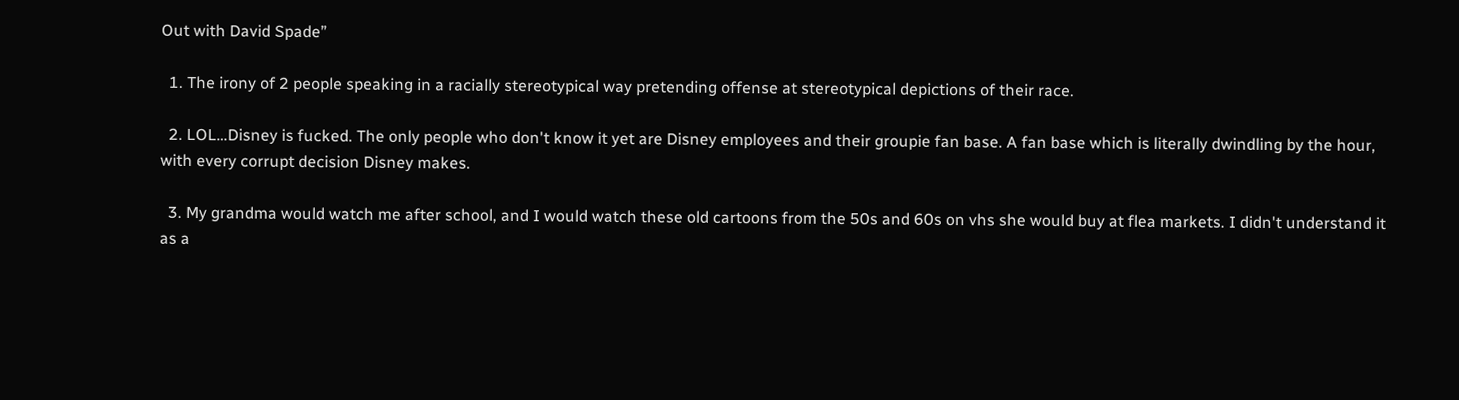Out with David Spade”

  1. The irony of 2 people speaking in a racially stereotypical way pretending offense at stereotypical depictions of their race.

  2. LOL…Disney is fucked. The only people who don't know it yet are Disney employees and their groupie fan base. A fan base which is literally dwindling by the hour, with every corrupt decision Disney makes.

  3. My grandma would watch me after school, and I would watch these old cartoons from the 50s and 60s on vhs she would buy at flea markets. I didn't understand it as a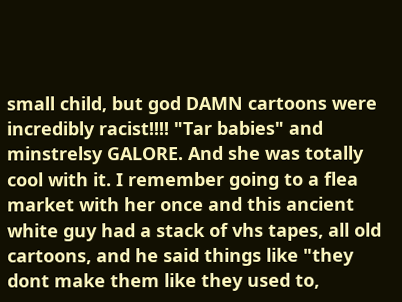small child, but god DAMN cartoons were incredibly racist!!!! "Tar babies" and minstrelsy GALORE. And she was totally cool with it. I remember going to a flea market with her once and this ancient white guy had a stack of vhs tapes, all old cartoons, and he said things like "they dont make them like they used to,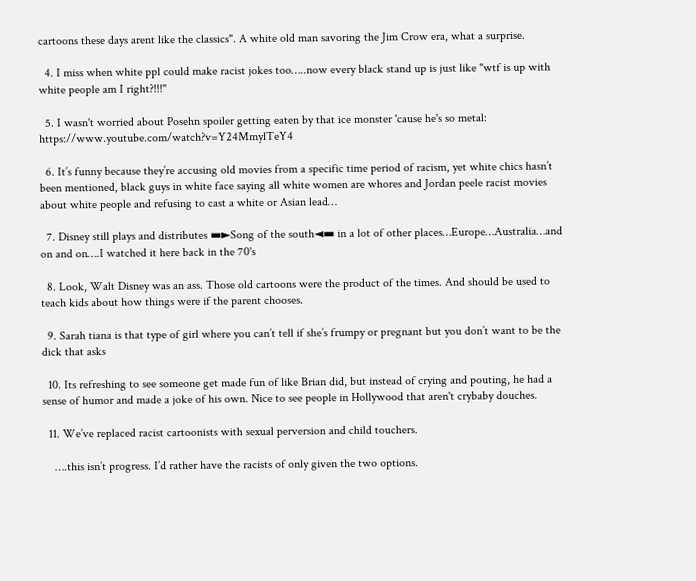cartoons these days arent like the classics". A white old man savoring the Jim Crow era, what a surprise.

  4. I miss when white ppl could make racist jokes too…..now every black stand up is just like "wtf is up with white people am I right?!!!"

  5. I wasn't worried about Posehn spoiler getting eaten by that ice monster 'cause he's so metal: https://www.youtube.com/watch?v=Y24MmylTeY4

  6. It’s funny because they’re accusing old movies from a specific time period of racism, yet white chics hasn’t been mentioned, black guys in white face saying all white women are whores and Jordan peele racist movies about white people and refusing to cast a white or Asian lead…

  7. Disney still plays and distributes ▬►Song of the south◄▬ in a lot of other places…Europe…Australia…and on and on….I watched it here back in the 70's

  8. Look, Walt Disney was an ass. Those old cartoons were the product of the times. And should be used to teach kids about how things were if the parent chooses.

  9. Sarah tiana is that type of girl where you can’t tell if she’s frumpy or pregnant but you don’t want to be the dick that asks

  10. Its refreshing to see someone get made fun of like Brian did, but instead of crying and pouting, he had a sense of humor and made a joke of his own. Nice to see people in Hollywood that aren't crybaby douches.

  11. We’ve replaced racist cartoonists with sexual perversion and child touchers.

    ….this isn’t progress. I’d rather have the racists of only given the two options.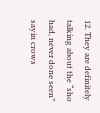12. They are definitely talking about the “sho had, never done seen” sayin crows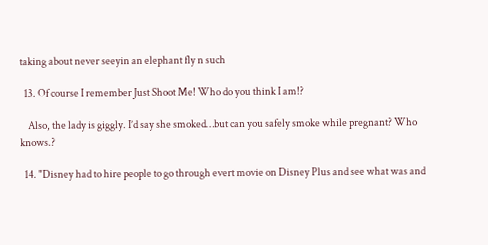taking about never seeyin an elephant fly n such

  13. Of course I remember Just Shoot Me! Who do you think I am!?

    Also, the lady is giggly. I’d say she smoked…but can you safely smoke while pregnant? Who knows.?

  14. "Disney had to hire people to go through evert movie on Disney Plus and see what was and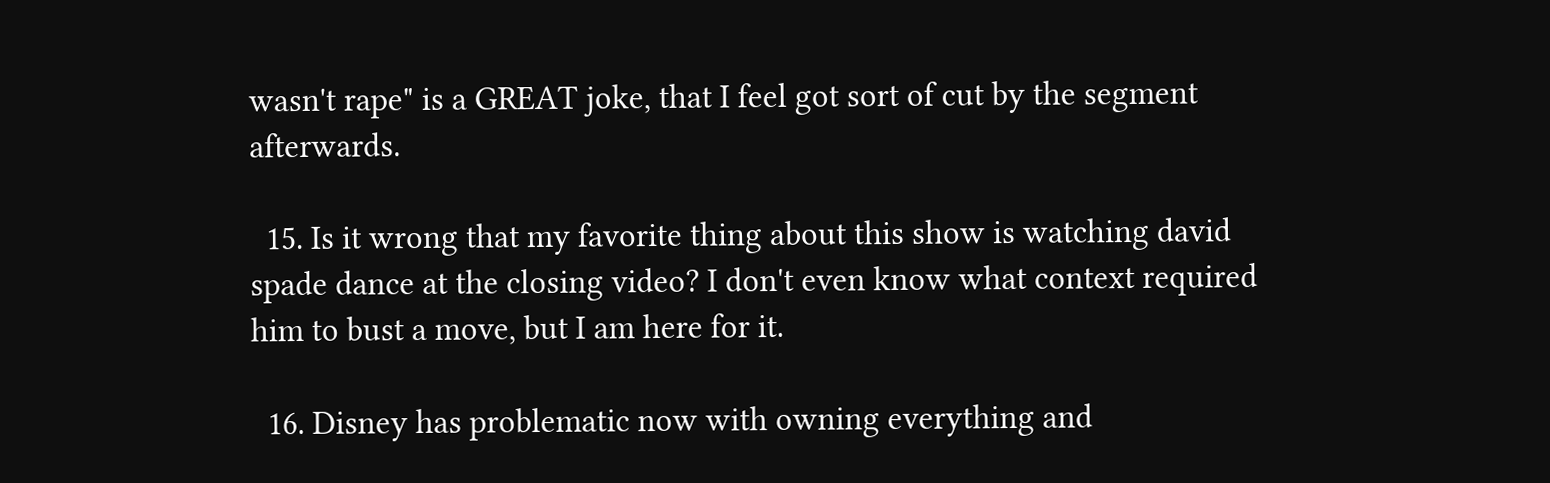wasn't rape" is a GREAT joke, that I feel got sort of cut by the segment afterwards.

  15. Is it wrong that my favorite thing about this show is watching david spade dance at the closing video? I don't even know what context required him to bust a move, but I am here for it.

  16. Disney has problematic now with owning everything and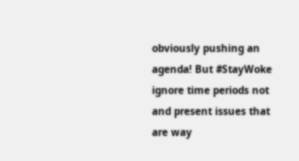obviously pushing an agenda! But #StayWoke ignore time periods not and present issues that are way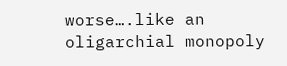worse….like an oligarchial monopoly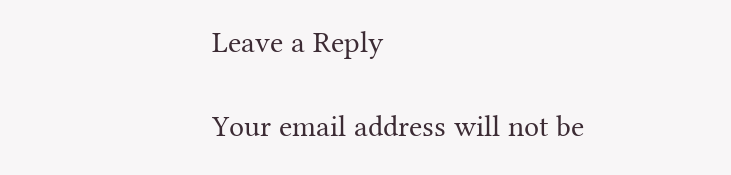Leave a Reply

Your email address will not be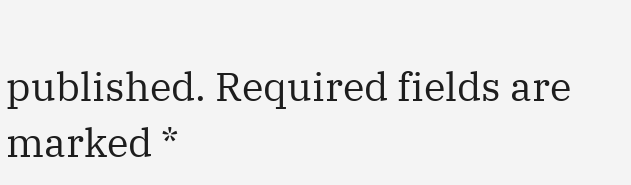published. Required fields are marked *